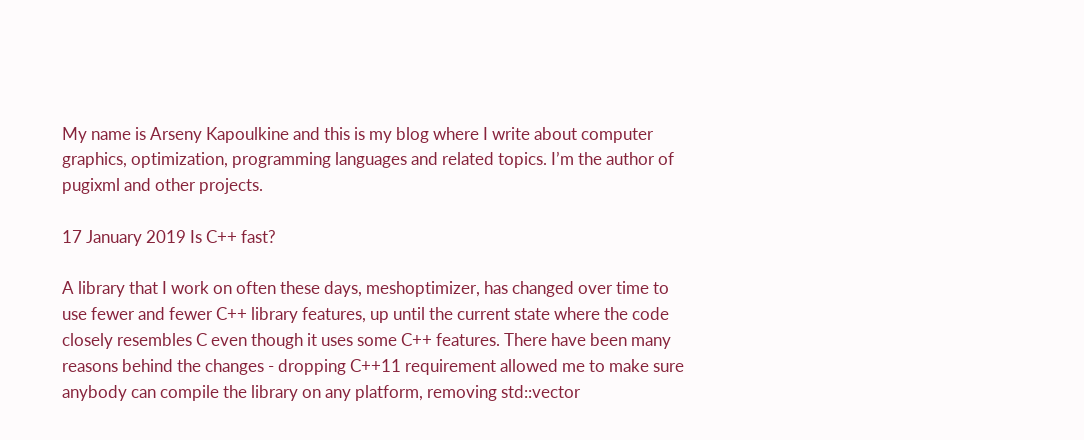My name is Arseny Kapoulkine and this is my blog where I write about computer graphics, optimization, programming languages and related topics. I’m the author of pugixml and other projects.

17 January 2019 Is C++ fast?

A library that I work on often these days, meshoptimizer, has changed over time to use fewer and fewer C++ library features, up until the current state where the code closely resembles C even though it uses some C++ features. There have been many reasons behind the changes - dropping C++11 requirement allowed me to make sure anybody can compile the library on any platform, removing std::vector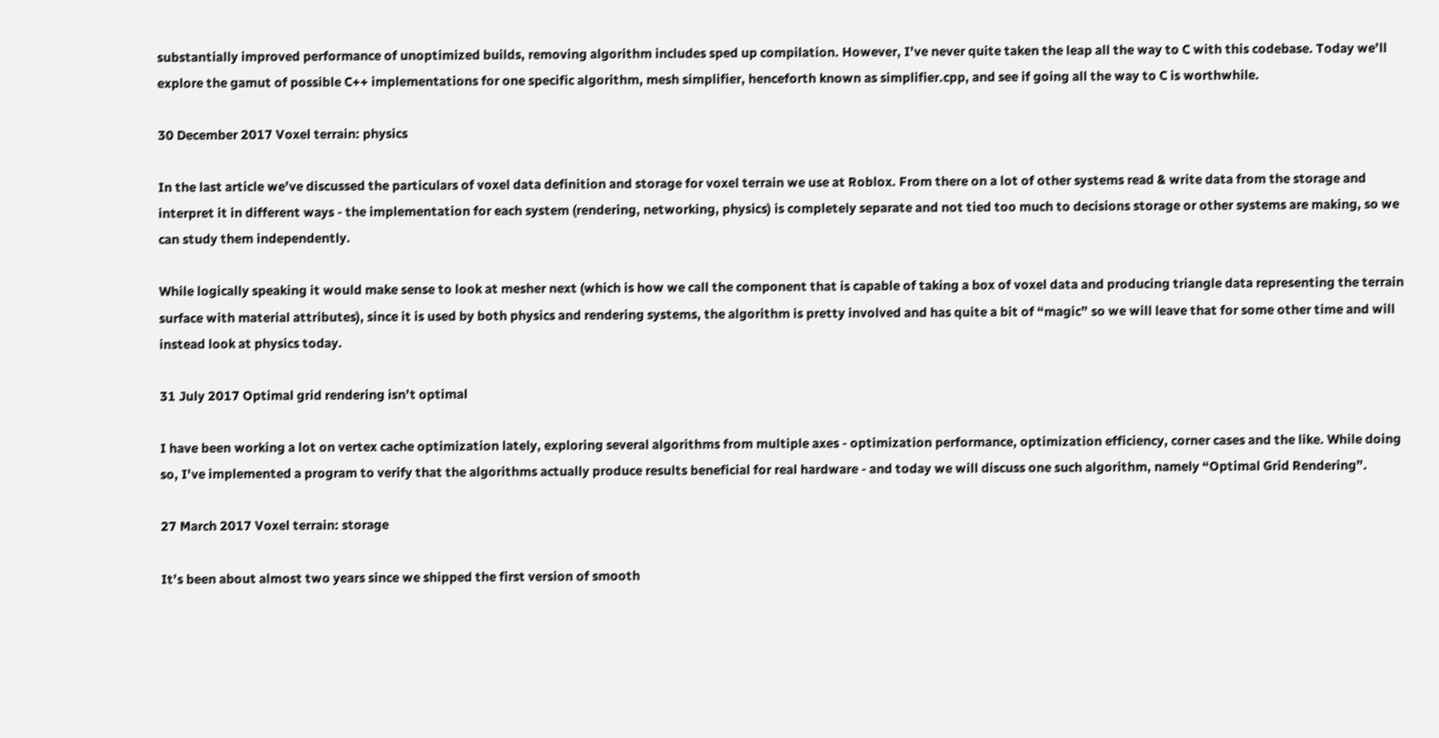substantially improved performance of unoptimized builds, removing algorithm includes sped up compilation. However, I’ve never quite taken the leap all the way to C with this codebase. Today we’ll explore the gamut of possible C++ implementations for one specific algorithm, mesh simplifier, henceforth known as simplifier.cpp, and see if going all the way to C is worthwhile.

30 December 2017 Voxel terrain: physics

In the last article we’ve discussed the particulars of voxel data definition and storage for voxel terrain we use at Roblox. From there on a lot of other systems read & write data from the storage and interpret it in different ways - the implementation for each system (rendering, networking, physics) is completely separate and not tied too much to decisions storage or other systems are making, so we can study them independently.

While logically speaking it would make sense to look at mesher next (which is how we call the component that is capable of taking a box of voxel data and producing triangle data representing the terrain surface with material attributes), since it is used by both physics and rendering systems, the algorithm is pretty involved and has quite a bit of “magic” so we will leave that for some other time and will instead look at physics today.

31 July 2017 Optimal grid rendering isn’t optimal

I have been working a lot on vertex cache optimization lately, exploring several algorithms from multiple axes - optimization performance, optimization efficiency, corner cases and the like. While doing so, I’ve implemented a program to verify that the algorithms actually produce results beneficial for real hardware - and today we will discuss one such algorithm, namely “Optimal Grid Rendering”.

27 March 2017 Voxel terrain: storage

It’s been about almost two years since we shipped the first version of smooth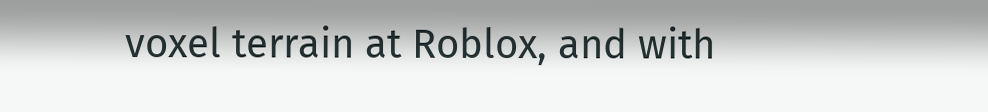voxel terrain at Roblox, and with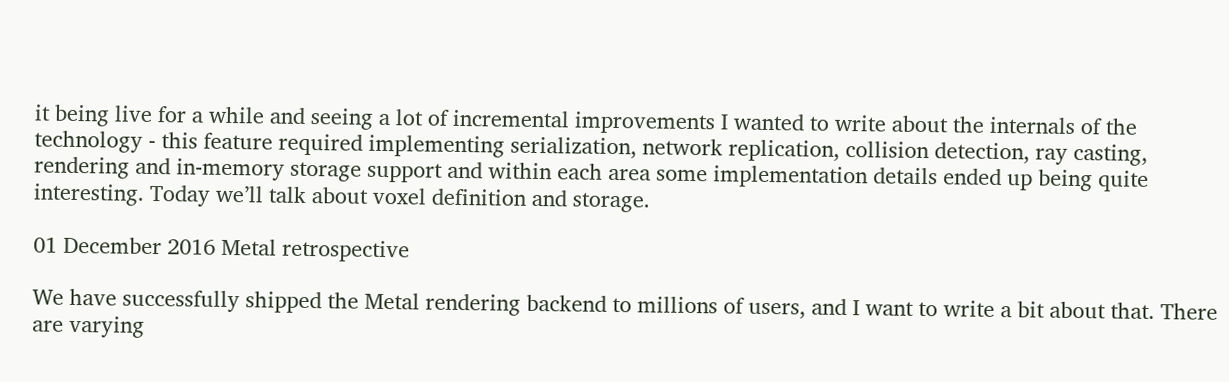it being live for a while and seeing a lot of incremental improvements I wanted to write about the internals of the technology - this feature required implementing serialization, network replication, collision detection, ray casting, rendering and in-memory storage support and within each area some implementation details ended up being quite interesting. Today we’ll talk about voxel definition and storage.

01 December 2016 Metal retrospective

We have successfully shipped the Metal rendering backend to millions of users, and I want to write a bit about that. There are varying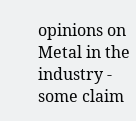opinions on Metal in the industry - some claim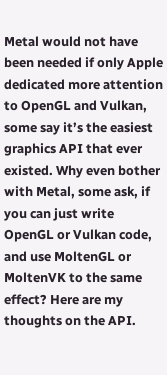Metal would not have been needed if only Apple dedicated more attention to OpenGL and Vulkan, some say it’s the easiest graphics API that ever existed. Why even bother with Metal, some ask, if you can just write OpenGL or Vulkan code, and use MoltenGL or MoltenVK to the same effect? Here are my thoughts on the API.